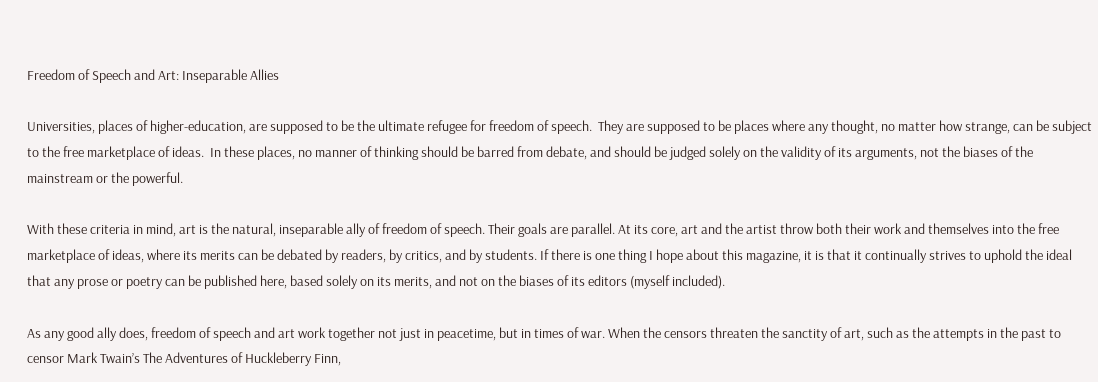Freedom of Speech and Art: Inseparable Allies

Universities, places of higher-education, are supposed to be the ultimate refugee for freedom of speech.  They are supposed to be places where any thought, no matter how strange, can be subject to the free marketplace of ideas.  In these places, no manner of thinking should be barred from debate, and should be judged solely on the validity of its arguments, not the biases of the mainstream or the powerful.

With these criteria in mind, art is the natural, inseparable ally of freedom of speech. Their goals are parallel. At its core, art and the artist throw both their work and themselves into the free marketplace of ideas, where its merits can be debated by readers, by critics, and by students. If there is one thing I hope about this magazine, it is that it continually strives to uphold the ideal that any prose or poetry can be published here, based solely on its merits, and not on the biases of its editors (myself included).

As any good ally does, freedom of speech and art work together not just in peacetime, but in times of war. When the censors threaten the sanctity of art, such as the attempts in the past to censor Mark Twain’s The Adventures of Huckleberry Finn,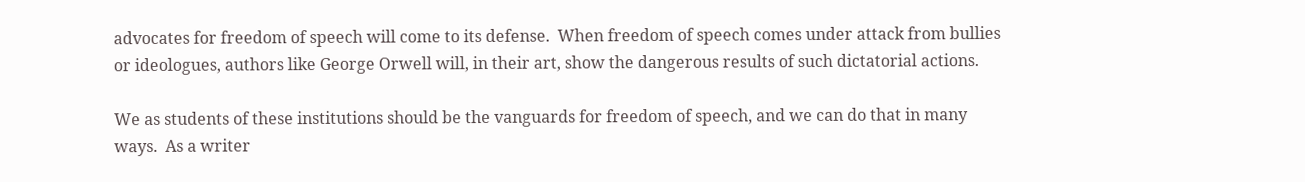advocates for freedom of speech will come to its defense.  When freedom of speech comes under attack from bullies or ideologues, authors like George Orwell will, in their art, show the dangerous results of such dictatorial actions.

We as students of these institutions should be the vanguards for freedom of speech, and we can do that in many ways.  As a writer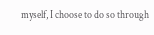myself, I choose to do so through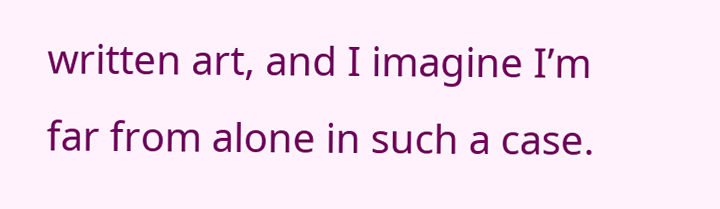written art, and I imagine I’m far from alone in such a case.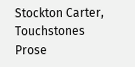Stockton Carter, Touchstones Prose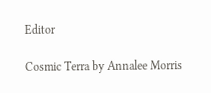Editor

Cosmic Terra by Annalee Morris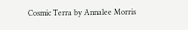Cosmic Terra by Annalee Morris